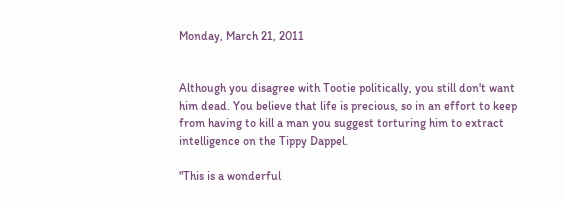Monday, March 21, 2011


Although you disagree with Tootie politically, you still don't want him dead. You believe that life is precious, so in an effort to keep from having to kill a man you suggest torturing him to extract intelligence on the Tippy Dappel.

"This is a wonderful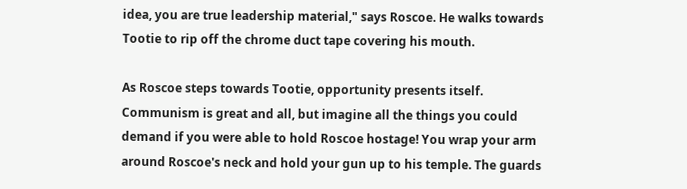idea, you are true leadership material," says Roscoe. He walks towards Tootie to rip off the chrome duct tape covering his mouth.

As Roscoe steps towards Tootie, opportunity presents itself. Communism is great and all, but imagine all the things you could demand if you were able to hold Roscoe hostage! You wrap your arm around Roscoe's neck and hold your gun up to his temple. The guards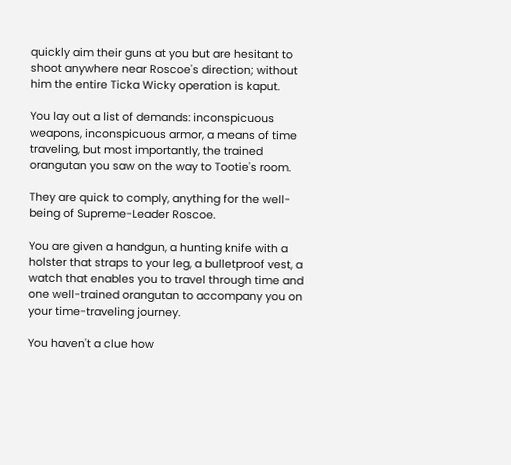quickly aim their guns at you but are hesitant to shoot anywhere near Roscoe's direction; without him the entire Ticka Wicky operation is kaput.

You lay out a list of demands: inconspicuous weapons, inconspicuous armor, a means of time traveling, but most importantly, the trained orangutan you saw on the way to Tootie's room.

They are quick to comply, anything for the well-being of Supreme-Leader Roscoe.

You are given a handgun, a hunting knife with a holster that straps to your leg, a bulletproof vest, a watch that enables you to travel through time and one well-trained orangutan to accompany you on your time-traveling journey.

You haven't a clue how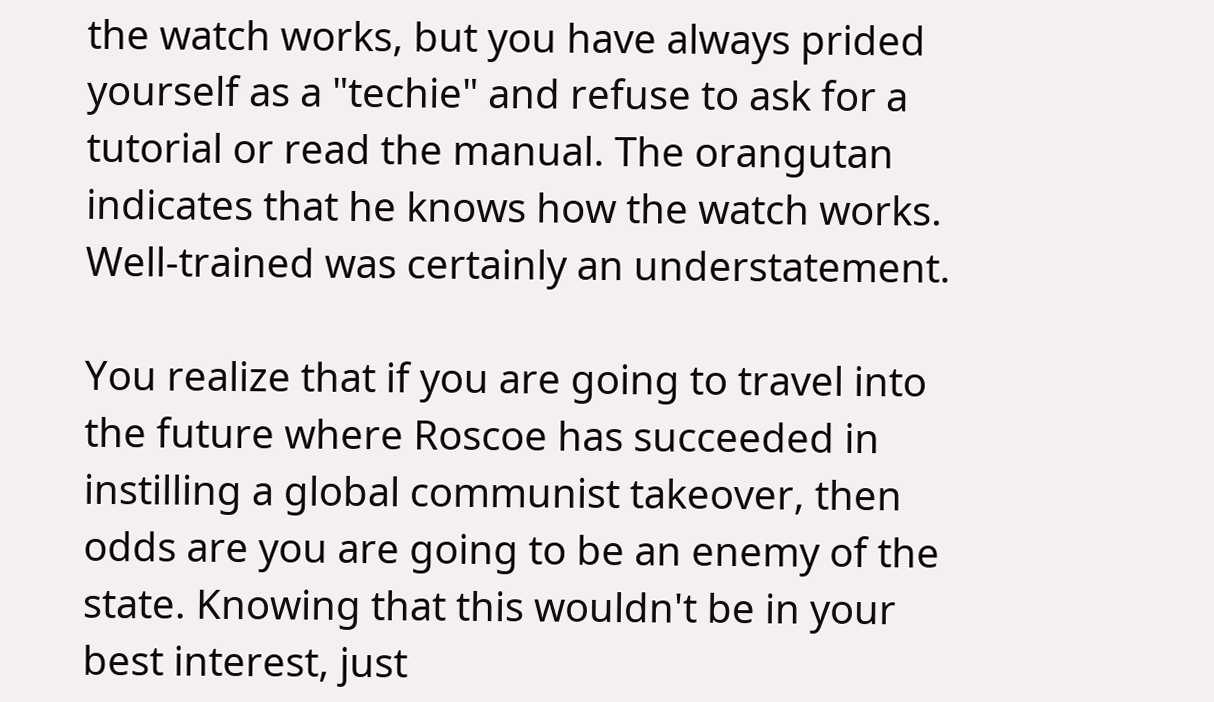the watch works, but you have always prided yourself as a "techie" and refuse to ask for a tutorial or read the manual. The orangutan indicates that he knows how the watch works. Well-trained was certainly an understatement.

You realize that if you are going to travel into the future where Roscoe has succeeded in instilling a global communist takeover, then odds are you are going to be an enemy of the state. Knowing that this wouldn't be in your best interest, just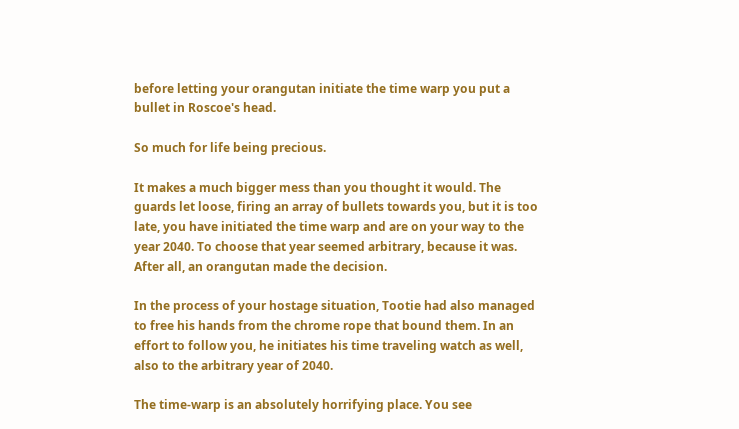before letting your orangutan initiate the time warp you put a bullet in Roscoe's head.

So much for life being precious.

It makes a much bigger mess than you thought it would. The guards let loose, firing an array of bullets towards you, but it is too late, you have initiated the time warp and are on your way to the year 2040. To choose that year seemed arbitrary, because it was. After all, an orangutan made the decision.

In the process of your hostage situation, Tootie had also managed to free his hands from the chrome rope that bound them. In an effort to follow you, he initiates his time traveling watch as well, also to the arbitrary year of 2040.

The time-warp is an absolutely horrifying place. You see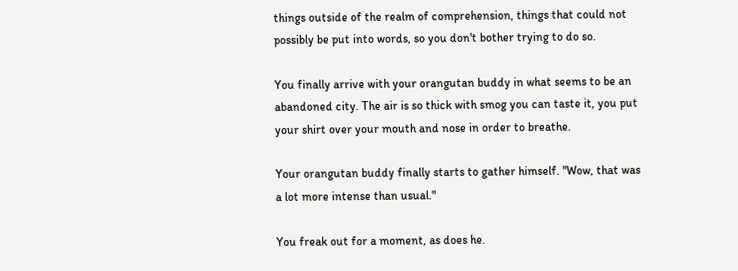things outside of the realm of comprehension, things that could not possibly be put into words, so you don't bother trying to do so.

You finally arrive with your orangutan buddy in what seems to be an abandoned city. The air is so thick with smog you can taste it, you put your shirt over your mouth and nose in order to breathe.

Your orangutan buddy finally starts to gather himself. "Wow, that was a lot more intense than usual."

You freak out for a moment, as does he.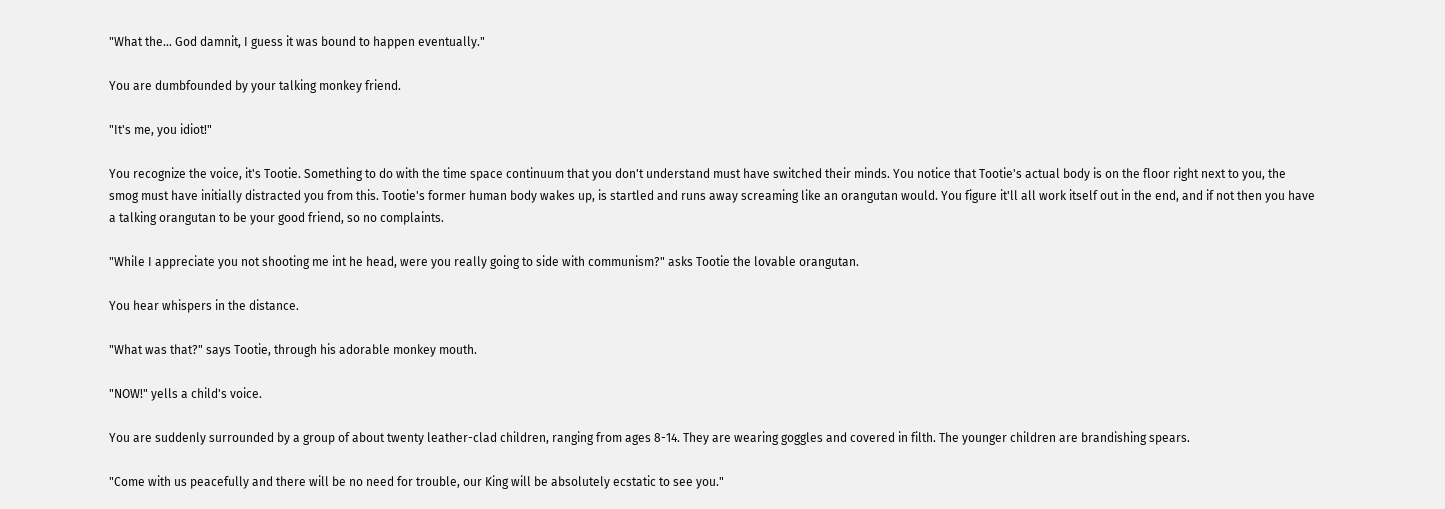"What the... God damnit, I guess it was bound to happen eventually."

You are dumbfounded by your talking monkey friend.

"It's me, you idiot!"

You recognize the voice, it's Tootie. Something to do with the time space continuum that you don't understand must have switched their minds. You notice that Tootie's actual body is on the floor right next to you, the smog must have initially distracted you from this. Tootie's former human body wakes up, is startled and runs away screaming like an orangutan would. You figure it'll all work itself out in the end, and if not then you have a talking orangutan to be your good friend, so no complaints.

"While I appreciate you not shooting me int he head, were you really going to side with communism?" asks Tootie the lovable orangutan.

You hear whispers in the distance.

"What was that?" says Tootie, through his adorable monkey mouth.

"NOW!" yells a child's voice.

You are suddenly surrounded by a group of about twenty leather-clad children, ranging from ages 8-14. They are wearing goggles and covered in filth. The younger children are brandishing spears.

"Come with us peacefully and there will be no need for trouble, our King will be absolutely ecstatic to see you."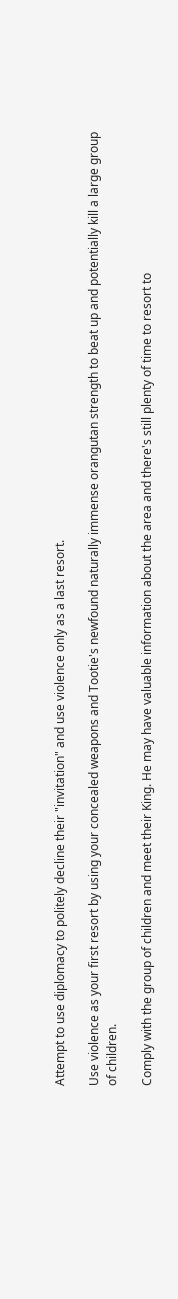Attempt to use diplomacy to politely decline their "invitation" and use violence only as a last resort.

Use violence as your first resort by using your concealed weapons and Tootie's newfound naturally immense orangutan strength to beat up and potentially kill a large group of children.

Comply with the group of children and meet their King. He may have valuable information about the area and there's still plenty of time to resort to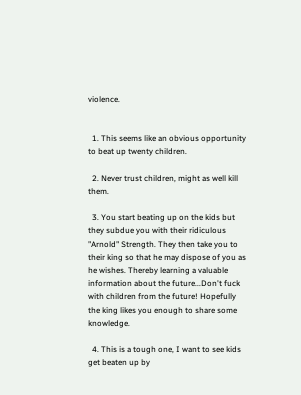violence.


  1. This seems like an obvious opportunity to beat up twenty children.

  2. Never trust children, might as well kill them.

  3. You start beating up on the kids but they subdue you with their ridiculous "Arnold" Strength. They then take you to their king so that he may dispose of you as he wishes. Thereby learning a valuable information about the future...Don't fuck with children from the future! Hopefully the king likes you enough to share some knowledge.

  4. This is a tough one, I want to see kids get beaten up by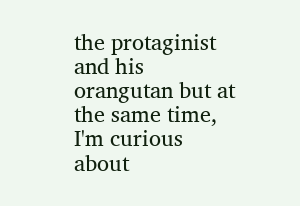the protaginist and his orangutan but at the same time, I'm curious about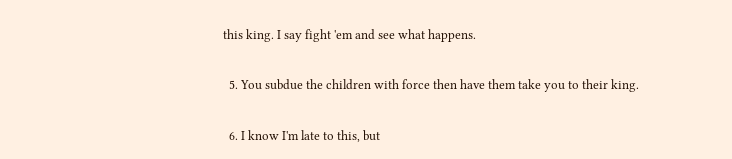this king. I say fight 'em and see what happens.

  5. You subdue the children with force then have them take you to their king.

  6. I know I'm late to this, but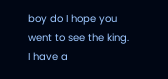boy do I hope you went to see the king. I have a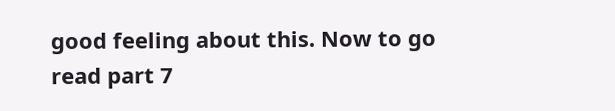good feeling about this. Now to go read part 7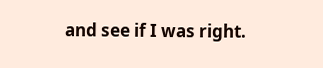and see if I was right.